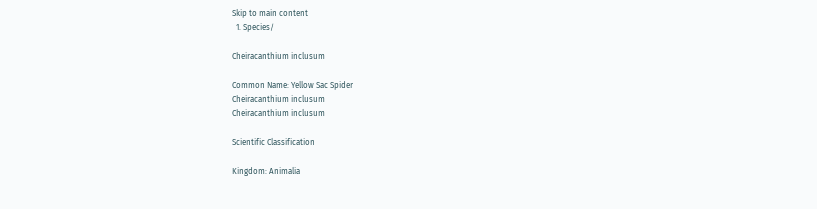Skip to main content
  1. Species/

Cheiracanthium inclusum

Common Name: Yellow Sac Spider
Cheiracanthium inclusum
Cheiracanthium inclusum

Scientific Classification

Kingdom: Animalia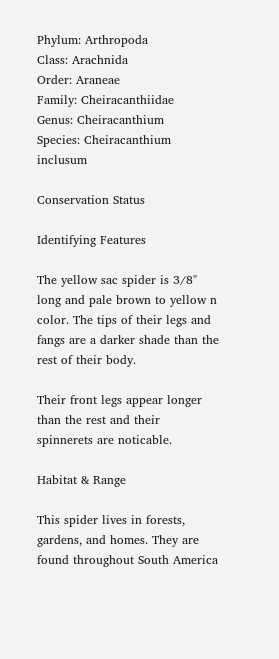Phylum: Arthropoda
Class: Arachnida
Order: Araneae
Family: Cheiracanthiidae
Genus: Cheiracanthium
Species: Cheiracanthium inclusum

Conservation Status

Identifying Features

The yellow sac spider is 3/8" long and pale brown to yellow n color. The tips of their legs and fangs are a darker shade than the rest of their body.

Their front legs appear longer than the rest and their spinnerets are noticable.

Habitat & Range

This spider lives in forests, gardens, and homes. They are found throughout South America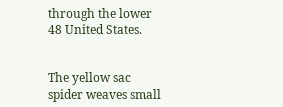through the lower 48 United States.


The yellow sac spider weaves small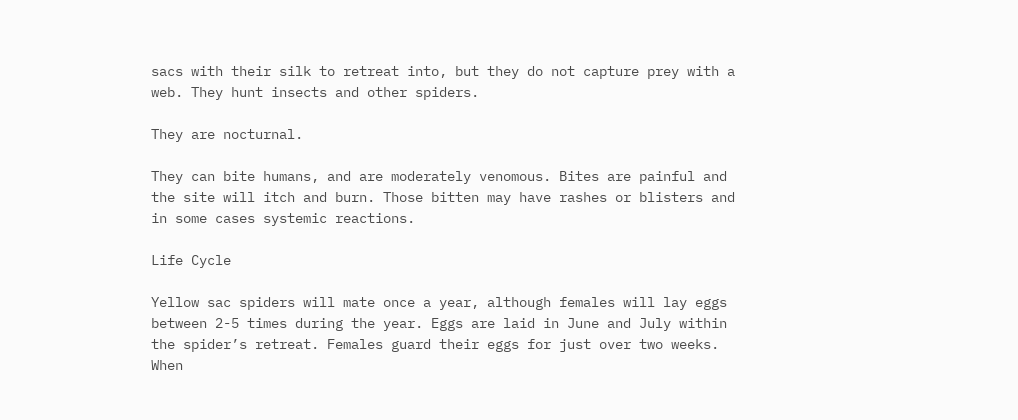sacs with their silk to retreat into, but they do not capture prey with a web. They hunt insects and other spiders.

They are nocturnal.

They can bite humans, and are moderately venomous. Bites are painful and the site will itch and burn. Those bitten may have rashes or blisters and in some cases systemic reactions.

Life Cycle

Yellow sac spiders will mate once a year, although females will lay eggs between 2-5 times during the year. Eggs are laid in June and July within the spider’s retreat. Females guard their eggs for just over two weeks. When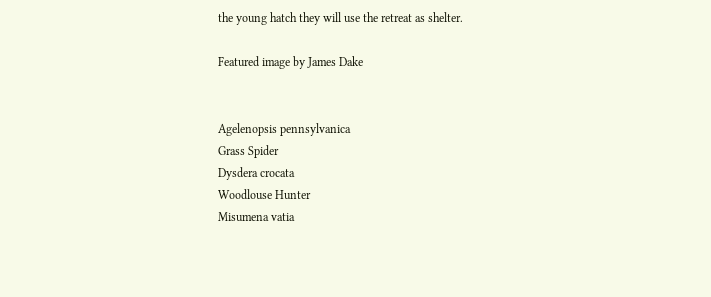the young hatch they will use the retreat as shelter.

Featured image by James Dake


Agelenopsis pennsylvanica
Grass Spider
Dysdera crocata
Woodlouse Hunter
Misumena vatia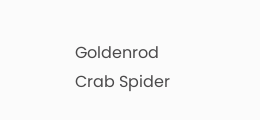Goldenrod Crab Spider